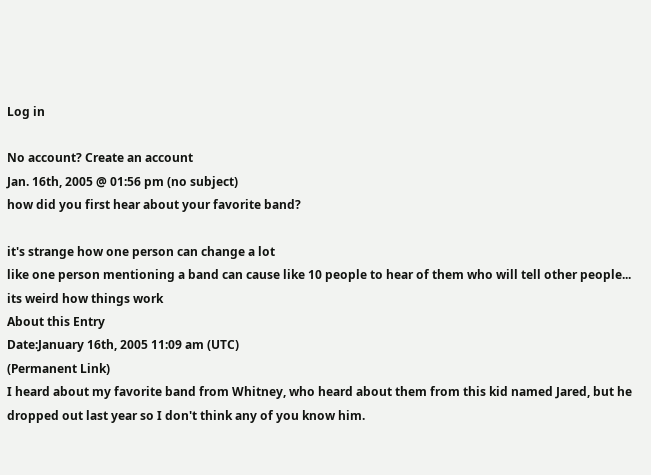Log in

No account? Create an account
Jan. 16th, 2005 @ 01:56 pm (no subject)
how did you first hear about your favorite band?

it's strange how one person can change a lot
like one person mentioning a band can cause like 10 people to hear of them who will tell other people... its weird how things work
About this Entry
Date:January 16th, 2005 11:09 am (UTC)
(Permanent Link)
I heard about my favorite band from Whitney, who heard about them from this kid named Jared, but he dropped out last year so I don't think any of you know him.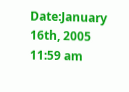Date:January 16th, 2005 11:59 am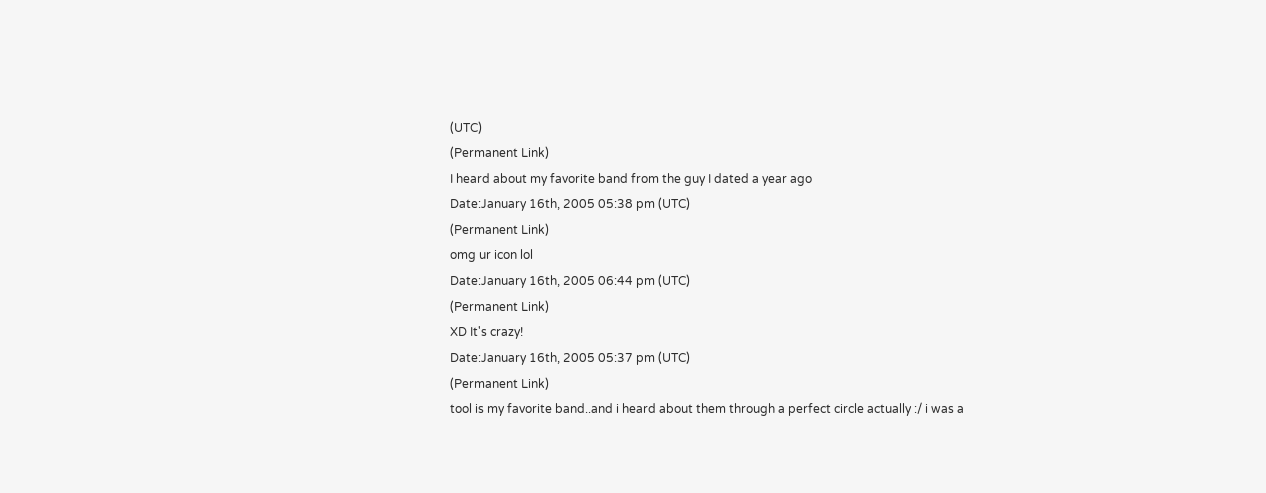(UTC)
(Permanent Link)
I heard about my favorite band from the guy I dated a year ago
Date:January 16th, 2005 05:38 pm (UTC)
(Permanent Link)
omg ur icon lol
Date:January 16th, 2005 06:44 pm (UTC)
(Permanent Link)
XD It's crazy!
Date:January 16th, 2005 05:37 pm (UTC)
(Permanent Link)
tool is my favorite band..and i heard about them through a perfect circle actually :/ i was a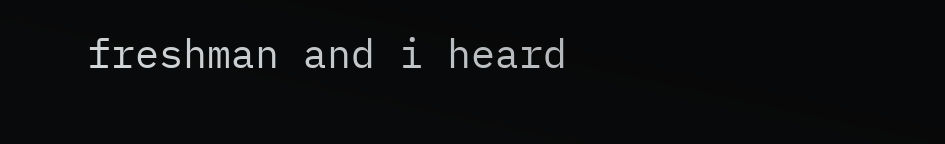freshman and i heard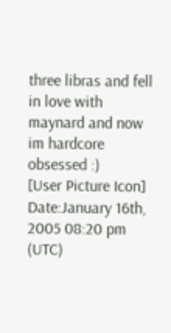three libras and fell in love with maynard and now im hardcore obsessed :)
[User Picture Icon]
Date:January 16th, 2005 08:20 pm (UTC)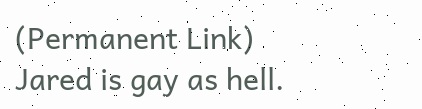(Permanent Link)
Jared is gay as hell.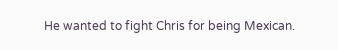He wanted to fight Chris for being Mexican.